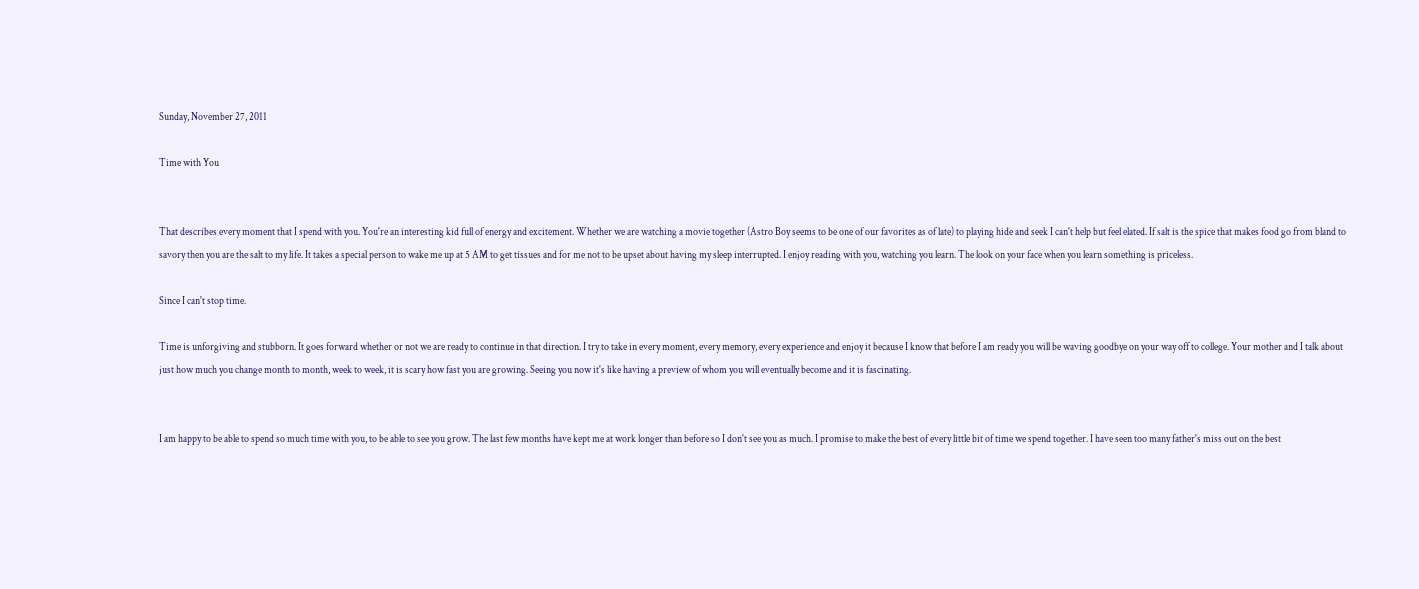Sunday, November 27, 2011

Time with You


That describes every moment that I spend with you. You're an interesting kid full of energy and excitement. Whether we are watching a movie together (Astro Boy seems to be one of our favorites as of late) to playing hide and seek I can't help but feel elated. If salt is the spice that makes food go from bland to savory then you are the salt to my life. It takes a special person to wake me up at 5 AM to get tissues and for me not to be upset about having my sleep interrupted. I enjoy reading with you, watching you learn. The look on your face when you learn something is priceless.

Since I can't stop time.

Time is unforgiving and stubborn. It goes forward whether or not we are ready to continue in that direction. I try to take in every moment, every memory, every experience and enjoy it because I know that before I am ready you will be waving goodbye on your way off to college. Your mother and I talk about just how much you change month to month, week to week, it is scary how fast you are growing. Seeing you now it's like having a preview of whom you will eventually become and it is fascinating.


I am happy to be able to spend so much time with you, to be able to see you grow. The last few months have kept me at work longer than before so I don't see you as much. I promise to make the best of every little bit of time we spend together. I have seen too many father's miss out on the best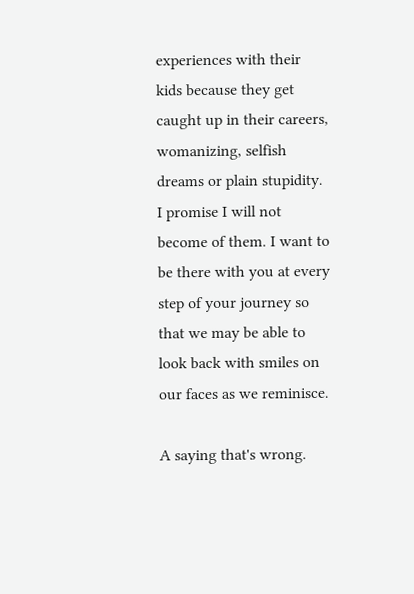experiences with their kids because they get caught up in their careers, womanizing, selfish dreams or plain stupidity. I promise I will not become of them. I want to be there with you at every step of your journey so that we may be able to look back with smiles on our faces as we reminisce.

A saying that's wrong.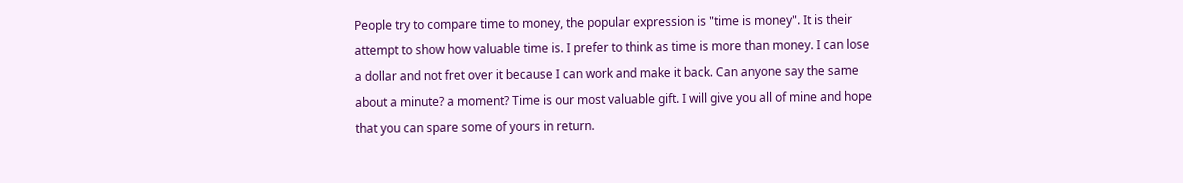People try to compare time to money, the popular expression is "time is money". It is their attempt to show how valuable time is. I prefer to think as time is more than money. I can lose a dollar and not fret over it because I can work and make it back. Can anyone say the same about a minute? a moment? Time is our most valuable gift. I will give you all of mine and hope that you can spare some of yours in return.